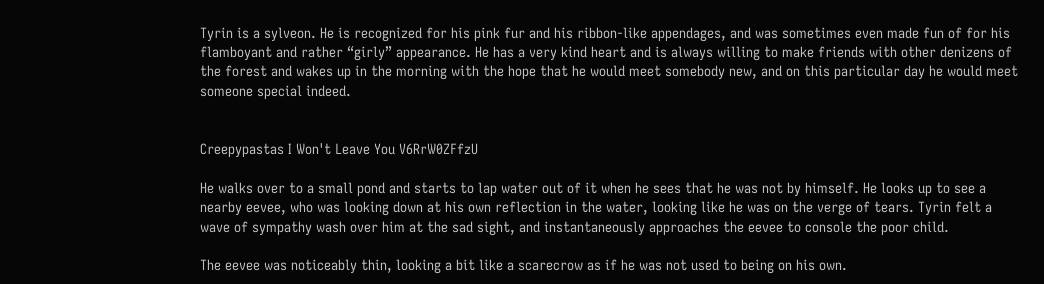Tyrin is a sylveon. He is recognized for his pink fur and his ribbon-like appendages, and was sometimes even made fun of for his flamboyant and rather “girly” appearance. He has a very kind heart and is always willing to make friends with other denizens of the forest and wakes up in the morning with the hope that he would meet somebody new, and on this particular day he would meet someone special indeed.


Creepypastas I Won't Leave You V6RrW0ZFfzU

He walks over to a small pond and starts to lap water out of it when he sees that he was not by himself. He looks up to see a nearby eevee, who was looking down at his own reflection in the water, looking like he was on the verge of tears. Tyrin felt a wave of sympathy wash over him at the sad sight, and instantaneously approaches the eevee to console the poor child.

The eevee was noticeably thin, looking a bit like a scarecrow as if he was not used to being on his own.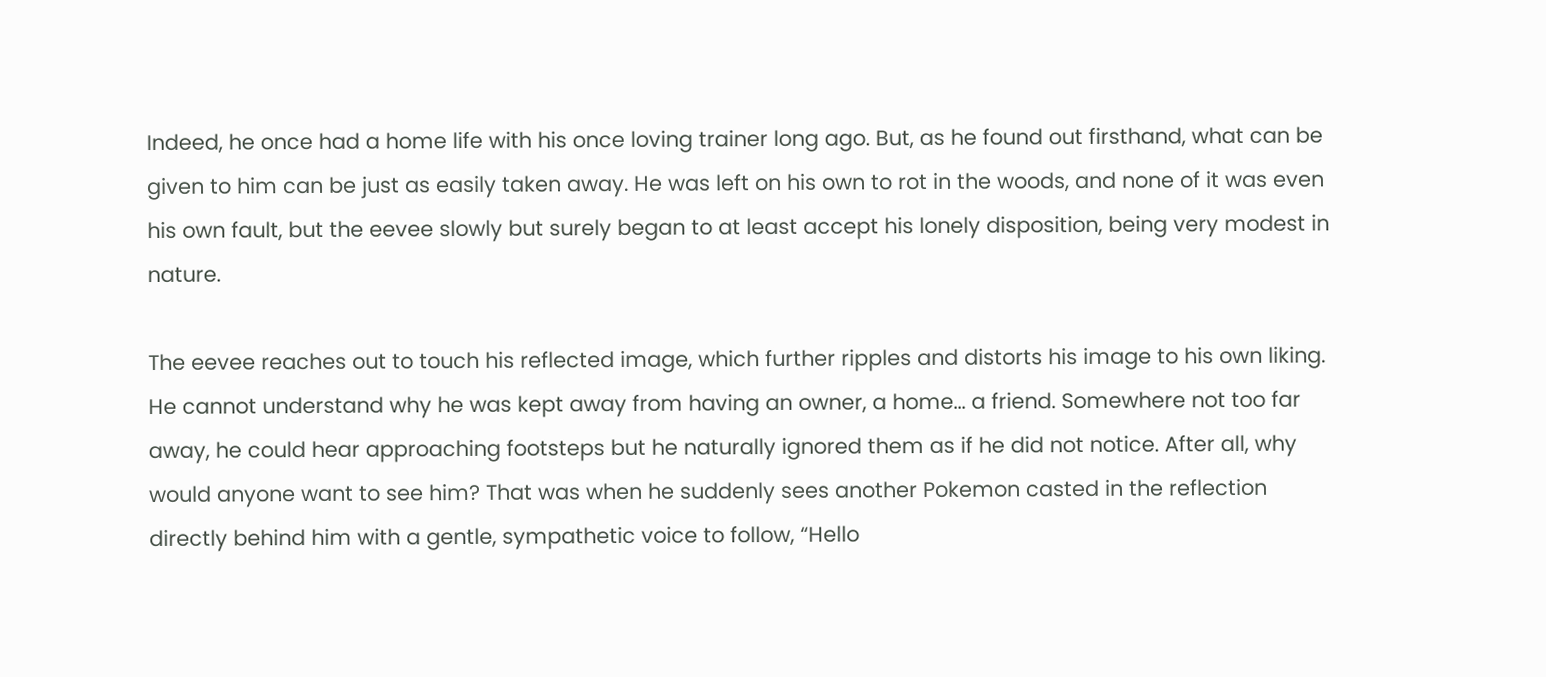Indeed, he once had a home life with his once loving trainer long ago. But, as he found out firsthand, what can be given to him can be just as easily taken away. He was left on his own to rot in the woods, and none of it was even his own fault, but the eevee slowly but surely began to at least accept his lonely disposition, being very modest in nature.

The eevee reaches out to touch his reflected image, which further ripples and distorts his image to his own liking. He cannot understand why he was kept away from having an owner, a home... a friend. Somewhere not too far away, he could hear approaching footsteps but he naturally ignored them as if he did not notice. After all, why would anyone want to see him? That was when he suddenly sees another Pokemon casted in the reflection directly behind him with a gentle, sympathetic voice to follow, “Hello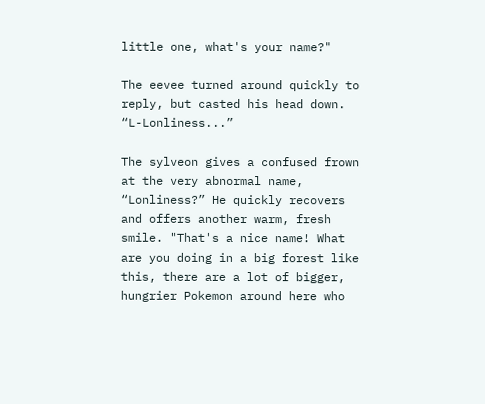little one, what's your name?"

The eevee turned around quickly to reply, but casted his head down. “L-Lonliness...”

The sylveon gives a confused frown at the very abnormal name, “Lonliness?” He quickly recovers and offers another warm, fresh smile. "That's a nice name! What are you doing in a big forest like this, there are a lot of bigger, hungrier Pokemon around here who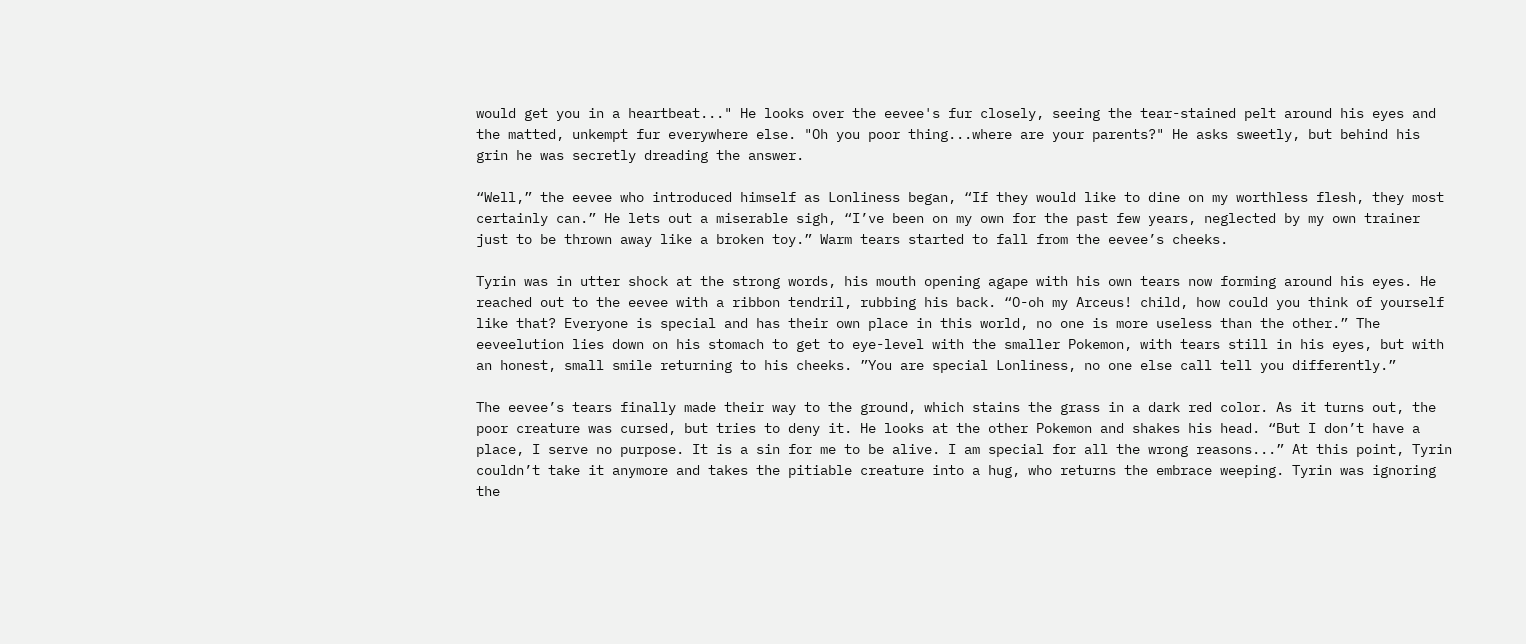would get you in a heartbeat..." He looks over the eevee's fur closely, seeing the tear-stained pelt around his eyes and the matted, unkempt fur everywhere else. "Oh you poor thing...where are your parents?" He asks sweetly, but behind his grin he was secretly dreading the answer.

“Well,” the eevee who introduced himself as Lonliness began, “If they would like to dine on my worthless flesh, they most certainly can.” He lets out a miserable sigh, “I’ve been on my own for the past few years, neglected by my own trainer just to be thrown away like a broken toy.” Warm tears started to fall from the eevee’s cheeks.

Tyrin was in utter shock at the strong words, his mouth opening agape with his own tears now forming around his eyes. He reached out to the eevee with a ribbon tendril, rubbing his back. “O-oh my Arceus! child, how could you think of yourself like that? Everyone is special and has their own place in this world, no one is more useless than the other.” The eeveelution lies down on his stomach to get to eye-level with the smaller Pokemon, with tears still in his eyes, but with an honest, small smile returning to his cheeks. ”You are special Lonliness, no one else call tell you differently.”

The eevee’s tears finally made their way to the ground, which stains the grass in a dark red color. As it turns out, the poor creature was cursed, but tries to deny it. He looks at the other Pokemon and shakes his head. “But I don’t have a place, I serve no purpose. It is a sin for me to be alive. I am special for all the wrong reasons...” At this point, Tyrin couldn’t take it anymore and takes the pitiable creature into a hug, who returns the embrace weeping. Tyrin was ignoring the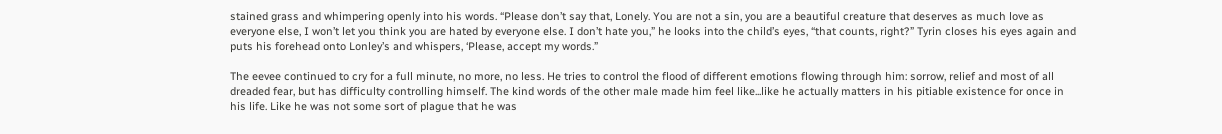stained grass and whimpering openly into his words. “Please don’t say that, Lonely. You are not a sin, you are a beautiful creature that deserves as much love as everyone else, I won’t let you think you are hated by everyone else. I don’t hate you,” he looks into the child’s eyes, “that counts, right?” Tyrin closes his eyes again and puts his forehead onto Lonley’s and whispers, ‘Please, accept my words.”

The eevee continued to cry for a full minute, no more, no less. He tries to control the flood of different emotions flowing through him: sorrow, relief and most of all dreaded fear, but has difficulty controlling himself. The kind words of the other male made him feel like...like he actually matters in his pitiable existence for once in his life. Like he was not some sort of plague that he was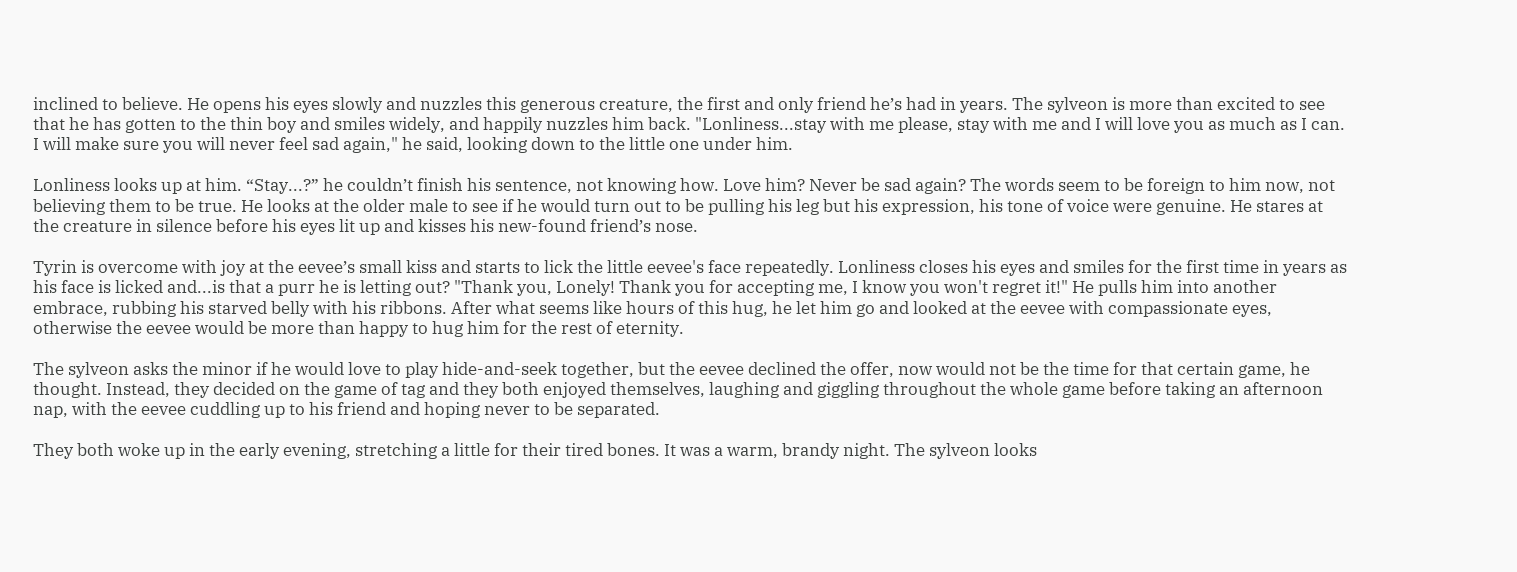inclined to believe. He opens his eyes slowly and nuzzles this generous creature, the first and only friend he’s had in years. The sylveon is more than excited to see that he has gotten to the thin boy and smiles widely, and happily nuzzles him back. "Lonliness...stay with me please, stay with me and I will love you as much as I can. I will make sure you will never feel sad again," he said, looking down to the little one under him.

Lonliness looks up at him. “Stay...?” he couldn’t finish his sentence, not knowing how. Love him? Never be sad again? The words seem to be foreign to him now, not believing them to be true. He looks at the older male to see if he would turn out to be pulling his leg but his expression, his tone of voice were genuine. He stares at the creature in silence before his eyes lit up and kisses his new-found friend’s nose.

Tyrin is overcome with joy at the eevee’s small kiss and starts to lick the little eevee's face repeatedly. Lonliness closes his eyes and smiles for the first time in years as his face is licked and...is that a purr he is letting out? "Thank you, Lonely! Thank you for accepting me, I know you won't regret it!" He pulls him into another embrace, rubbing his starved belly with his ribbons. After what seems like hours of this hug, he let him go and looked at the eevee with compassionate eyes, otherwise the eevee would be more than happy to hug him for the rest of eternity.

The sylveon asks the minor if he would love to play hide-and-seek together, but the eevee declined the offer, now would not be the time for that certain game, he thought. Instead, they decided on the game of tag and they both enjoyed themselves, laughing and giggling throughout the whole game before taking an afternoon nap, with the eevee cuddling up to his friend and hoping never to be separated.

They both woke up in the early evening, stretching a little for their tired bones. It was a warm, brandy night. The sylveon looks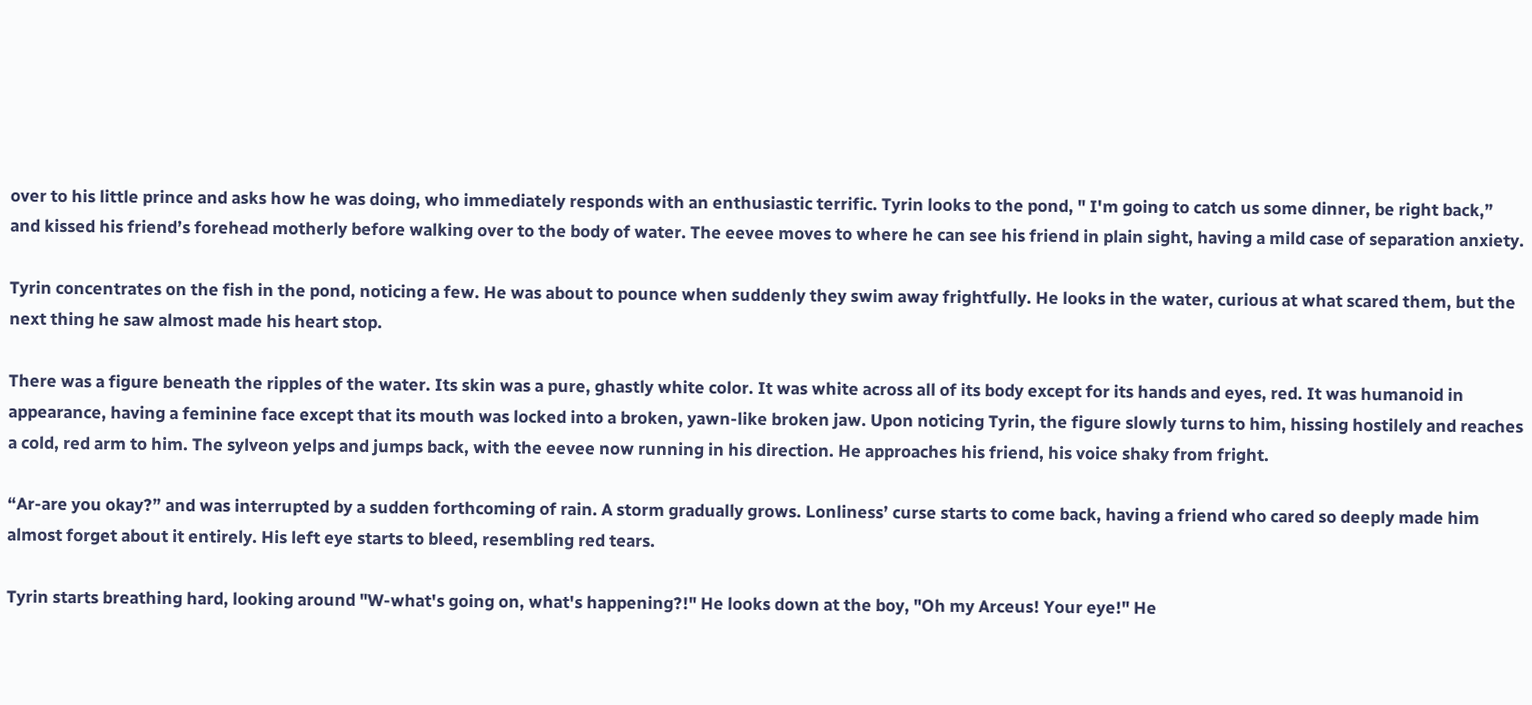over to his little prince and asks how he was doing, who immediately responds with an enthusiastic terrific. Tyrin looks to the pond, " I'm going to catch us some dinner, be right back,” and kissed his friend’s forehead motherly before walking over to the body of water. The eevee moves to where he can see his friend in plain sight, having a mild case of separation anxiety.

Tyrin concentrates on the fish in the pond, noticing a few. He was about to pounce when suddenly they swim away frightfully. He looks in the water, curious at what scared them, but the next thing he saw almost made his heart stop.

There was a figure beneath the ripples of the water. Its skin was a pure, ghastly white color. It was white across all of its body except for its hands and eyes, red. It was humanoid in appearance, having a feminine face except that its mouth was locked into a broken, yawn-like broken jaw. Upon noticing Tyrin, the figure slowly turns to him, hissing hostilely and reaches a cold, red arm to him. The sylveon yelps and jumps back, with the eevee now running in his direction. He approaches his friend, his voice shaky from fright.

“Ar-are you okay?” and was interrupted by a sudden forthcoming of rain. A storm gradually grows. Lonliness’ curse starts to come back, having a friend who cared so deeply made him almost forget about it entirely. His left eye starts to bleed, resembling red tears.

Tyrin starts breathing hard, looking around "W-what's going on, what's happening?!" He looks down at the boy, "Oh my Arceus! Your eye!" He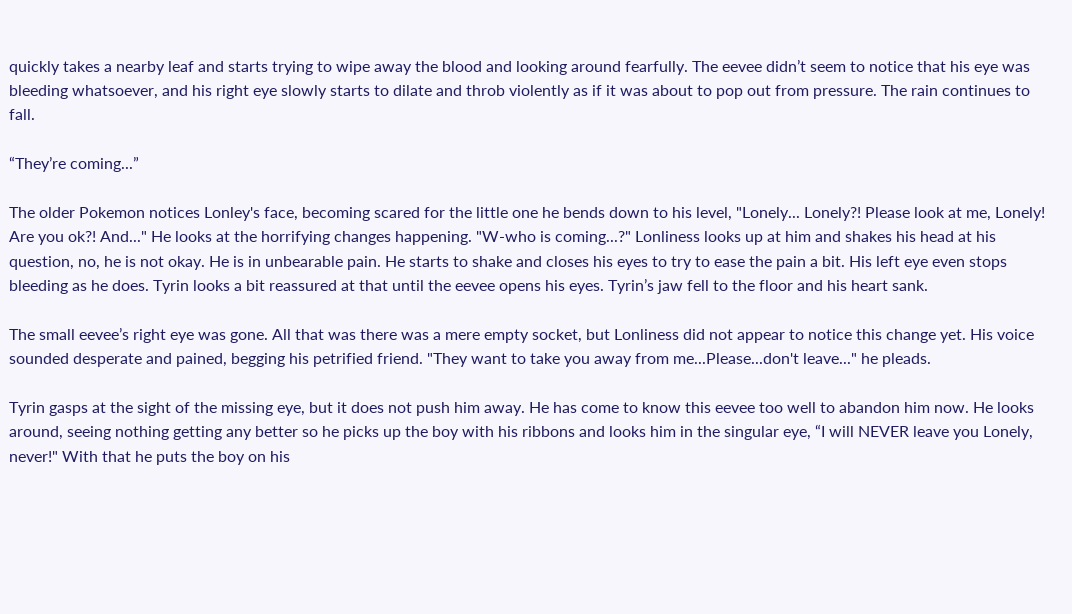quickly takes a nearby leaf and starts trying to wipe away the blood and looking around fearfully. The eevee didn’t seem to notice that his eye was bleeding whatsoever, and his right eye slowly starts to dilate and throb violently as if it was about to pop out from pressure. The rain continues to fall.

“They’re coming...”

The older Pokemon notices Lonley's face, becoming scared for the little one he bends down to his level, "Lonely... Lonely?! Please look at me, Lonely! Are you ok?! And..." He looks at the horrifying changes happening. "W-who is coming...?" Lonliness looks up at him and shakes his head at his question, no, he is not okay. He is in unbearable pain. He starts to shake and closes his eyes to try to ease the pain a bit. His left eye even stops bleeding as he does. Tyrin looks a bit reassured at that until the eevee opens his eyes. Tyrin’s jaw fell to the floor and his heart sank.

The small eevee’s right eye was gone. All that was there was a mere empty socket, but Lonliness did not appear to notice this change yet. His voice sounded desperate and pained, begging his petrified friend. "They want to take you away from me...Please...don't leave..." he pleads.

Tyrin gasps at the sight of the missing eye, but it does not push him away. He has come to know this eevee too well to abandon him now. He looks around, seeing nothing getting any better so he picks up the boy with his ribbons and looks him in the singular eye, “I will NEVER leave you Lonely, never!" With that he puts the boy on his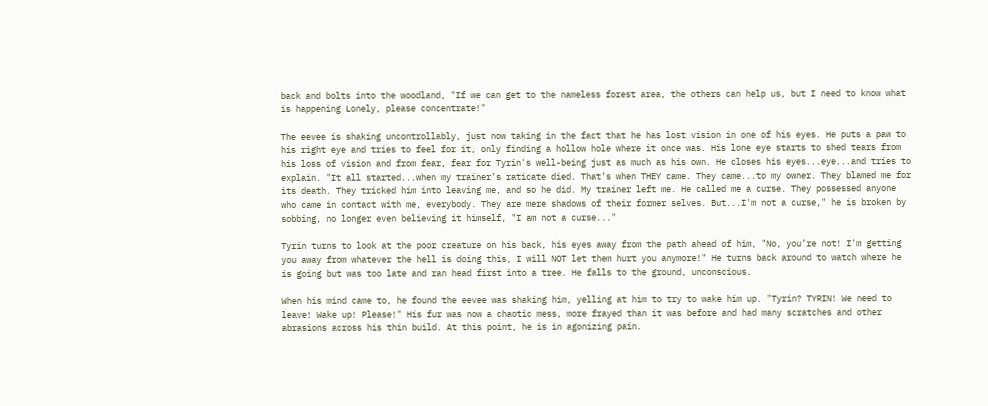back and bolts into the woodland, "If we can get to the nameless forest area, the others can help us, but I need to know what is happening Lonely, please concentrate!"

The eevee is shaking uncontrollably, just now taking in the fact that he has lost vision in one of his eyes. He puts a paw to his right eye and tries to feel for it, only finding a hollow hole where it once was. His lone eye starts to shed tears from his loss of vision and from fear, fear for Tyrin's well-being just as much as his own. He closes his eyes...eye...and tries to explain. "It all started...when my trainer’s raticate died. That’s when THEY came. They came...to my owner. They blamed me for its death. They tricked him into leaving me, and so he did. My trainer left me. He called me a curse. They possessed anyone who came in contact with me, everybody. They are mere shadows of their former selves. But...I'm not a curse," he is broken by sobbing, no longer even believing it himself, "I am not a curse..."

Tyrin turns to look at the poor creature on his back, his eyes away from the path ahead of him, "No, you’re not! I'm getting you away from whatever the hell is doing this, I will NOT let them hurt you anymore!" He turns back around to watch where he is going but was too late and ran head first into a tree. He falls to the ground, unconscious.

When his mind came to, he found the eevee was shaking him, yelling at him to try to wake him up. "Tyrin? TYRIN! We need to leave! Wake up! Please!" His fur was now a chaotic mess, more frayed than it was before and had many scratches and other abrasions across his thin build. At this point, he is in agonizing pain.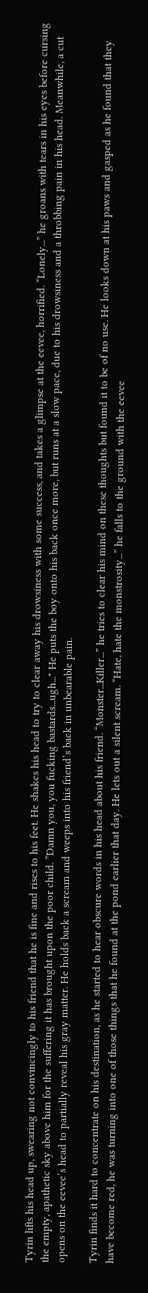Tyrin lifts his head up, swearing not convincingly to his friend that he is fine and rises to his feet. He shakes his head to try to clear away his drowsiness with some success, and takes a glimpse at the eevee, horrified. “Lonely...” he groans with tears in his eyes before cursing the empty, apathetic sky above him for the suffering it has brought upon the poor child. ”Damn you, you fucking bastards...ugh..." He puts the boy onto his back once more, but runs at a slow pace, due to his drowsiness and a throbbing pain in his head. Meanwhile, a cut opens on the eevee’s head to partially reveal his gray matter. He holds back a scream and weeps into his friend’s back in unbearable pain.

Tyrin finds it hard to concentrate on his destination, as he started to hear obscure words in his head about his friend. “Monster...Killer...” he tries to clear his mind on these thoughts but found it to be of no use. He looks down at his paws and gasped as he found that they have become red, he was turning into one of those things that he found at the pond earlier that day. He lets out a silent scream. “Hate, hate the monstrosity...” he falls to the ground with the eevee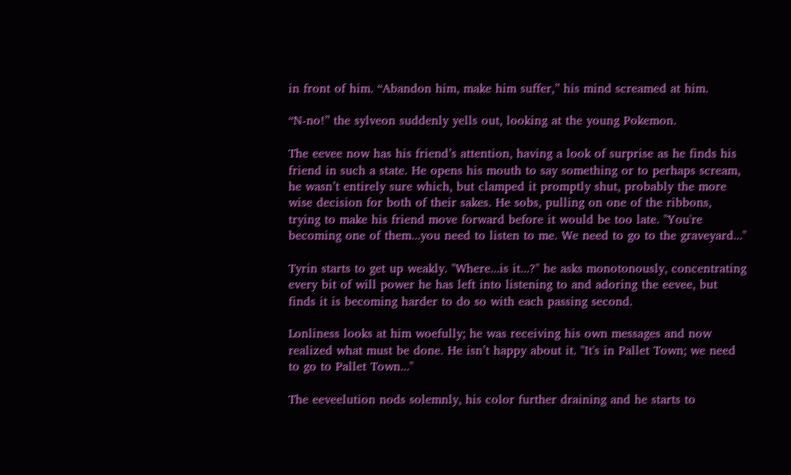in front of him. “Abandon him, make him suffer,” his mind screamed at him.

“N-no!” the sylveon suddenly yells out, looking at the young Pokemon.

The eevee now has his friend’s attention, having a look of surprise as he finds his friend in such a state. He opens his mouth to say something or to perhaps scream, he wasn’t entirely sure which, but clamped it promptly shut, probably the more wise decision for both of their sakes. He sobs, pulling on one of the ribbons, trying to make his friend move forward before it would be too late. "You're becoming one of them...you need to listen to me. We need to go to the graveyard..."

Tyrin starts to get up weakly. "Where...is it...?" he asks monotonously, concentrating every bit of will power he has left into listening to and adoring the eevee, but finds it is becoming harder to do so with each passing second.

Lonliness looks at him woefully; he was receiving his own messages and now realized what must be done. He isn’t happy about it. "It's in Pallet Town; we need to go to Pallet Town..."

The eeveelution nods solemnly, his color further draining and he starts to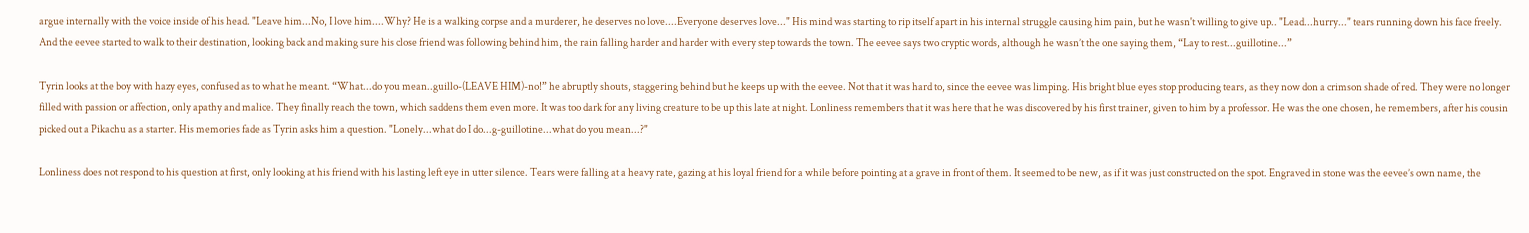argue internally with the voice inside of his head. "Leave him...No, I love him....Why? He is a walking corpse and a murderer, he deserves no love....Everyone deserves love..." His mind was starting to rip itself apart in his internal struggle causing him pain, but he wasn't willing to give up.. "Lead...hurry..." tears running down his face freely. And the eevee started to walk to their destination, looking back and making sure his close friend was following behind him, the rain falling harder and harder with every step towards the town. The eevee says two cryptic words, although he wasn’t the one saying them, “Lay to rest...guillotine...”

Tyrin looks at the boy with hazy eyes, confused as to what he meant. “What...do you mean..guillo-(LEAVE HIM)-no!” he abruptly shouts, staggering behind but he keeps up with the eevee. Not that it was hard to, since the eevee was limping. His bright blue eyes stop producing tears, as they now don a crimson shade of red. They were no longer filled with passion or affection, only apathy and malice. They finally reach the town, which saddens them even more. It was too dark for any living creature to be up this late at night. Lonliness remembers that it was here that he was discovered by his first trainer, given to him by a professor. He was the one chosen, he remembers, after his cousin picked out a Pikachu as a starter. His memories fade as Tyrin asks him a question. "Lonely...what do I do...g-guillotine...what do you mean...?"

Lonliness does not respond to his question at first, only looking at his friend with his lasting left eye in utter silence. Tears were falling at a heavy rate, gazing at his loyal friend for a while before pointing at a grave in front of them. It seemed to be new, as if it was just constructed on the spot. Engraved in stone was the eevee’s own name, the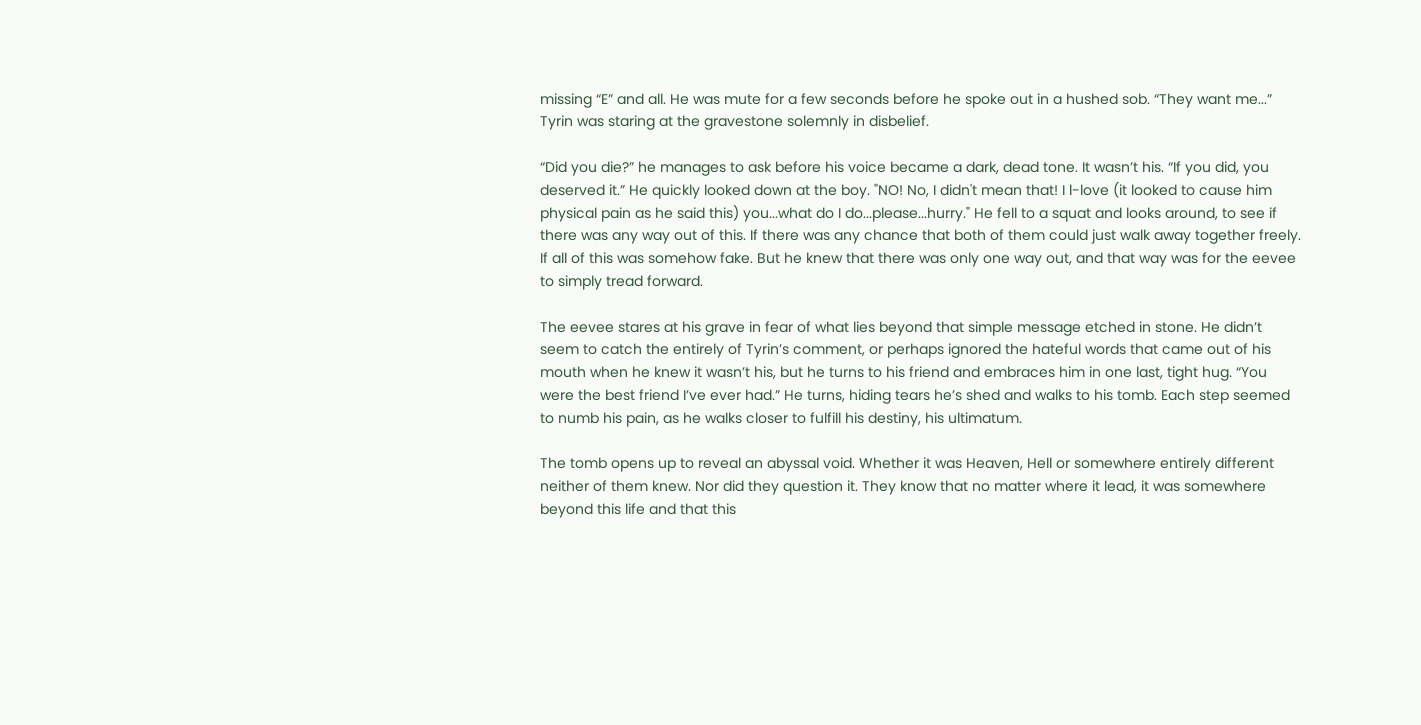missing “E” and all. He was mute for a few seconds before he spoke out in a hushed sob. “They want me...” Tyrin was staring at the gravestone solemnly in disbelief.

“Did you die?” he manages to ask before his voice became a dark, dead tone. It wasn’t his. “If you did, you deserved it.” He quickly looked down at the boy. "NO! No, I didn't mean that! I l-love (it looked to cause him physical pain as he said this) you...what do I do...please...hurry." He fell to a squat and looks around, to see if there was any way out of this. If there was any chance that both of them could just walk away together freely. If all of this was somehow fake. But he knew that there was only one way out, and that way was for the eevee to simply tread forward.

The eevee stares at his grave in fear of what lies beyond that simple message etched in stone. He didn’t seem to catch the entirely of Tyrin’s comment, or perhaps ignored the hateful words that came out of his mouth when he knew it wasn’t his, but he turns to his friend and embraces him in one last, tight hug. “You were the best friend I’ve ever had.” He turns, hiding tears he’s shed and walks to his tomb. Each step seemed to numb his pain, as he walks closer to fulfill his destiny, his ultimatum.

The tomb opens up to reveal an abyssal void. Whether it was Heaven, Hell or somewhere entirely different neither of them knew. Nor did they question it. They know that no matter where it lead, it was somewhere beyond this life and that this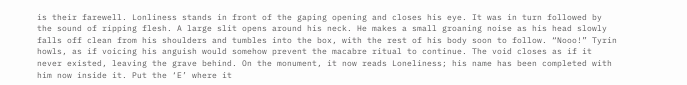is their farewell. Lonliness stands in front of the gaping opening and closes his eye. It was in turn followed by the sound of ripping flesh. A large slit opens around his neck. He makes a small groaning noise as his head slowly falls off clean from his shoulders and tumbles into the box, with the rest of his body soon to follow. “Nooo!” Tyrin howls, as if voicing his anguish would somehow prevent the macabre ritual to continue. The void closes as if it never existed, leaving the grave behind. On the monument, it now reads Loneliness; his name has been completed with him now inside it. Put the ‘E’ where it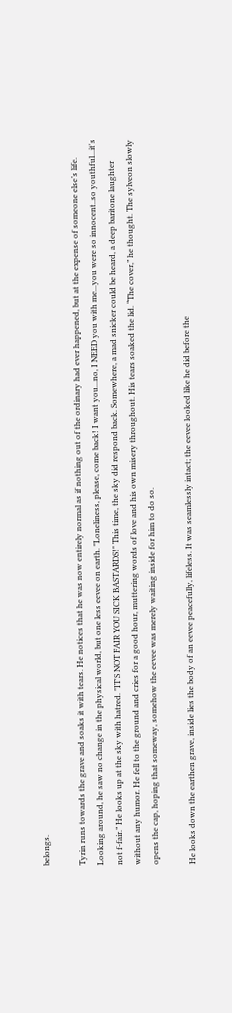belongs.

Tyrin runs towards the grave and soaks it with tears. He notices that he was now entirely normal as if nothing out of the ordinary had ever happened, but at the expense of someone else’s life. Looking around, he saw no change in the physical world, but one less eevee on earth. "Loneliness, please, come back! I want you...no, I NEED you with me...you were so innocent..so youthful...it's not f-fair.” He looks up at the sky with hatred. "IT'S NOT FAIR YOU SICK BASTARDS!" This time, the sky did respond back. Somewhere, a mad snicker could be heard, a deep baritone laughter without any humor. He fell to the ground and cries for a good hour, muttering words of love and his own misery throughout. His tears soaked the lid. “The cover,” he thought. The sylveon slowly opens the cap, hoping that someway, somehow the eevee was merely waiting inside for him to do so.

He looks down the earthen grave, inside lies the body of an eevee peacefully, lifeless. It was seamlessly intact; the eevee looked like he did before the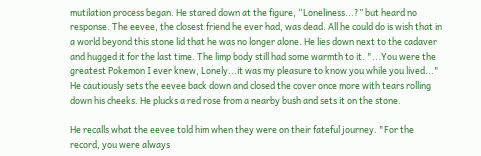mutilation process began. He stared down at the figure, “Loneliness...?” but heard no response. The eevee, the closest friend he ever had, was dead. All he could do is wish that in a world beyond this stone lid that he was no longer alone. He lies down next to the cadaver and hugged it for the last time. The limp body still had some warmth to it. "...You were the greatest Pokemon I ever knew, Lonely...it was my pleasure to know you while you lived..." He cautiously sets the eevee back down and closed the cover once more with tears rolling down his cheeks. He plucks a red rose from a nearby bush and sets it on the stone.

He recalls what the eevee told him when they were on their fateful journey. "For the record, you were always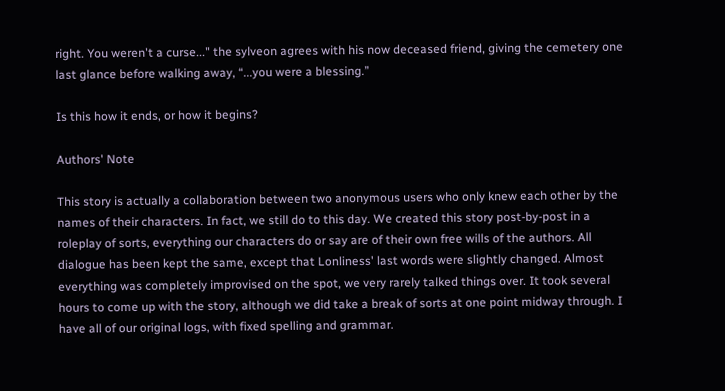right. You weren't a curse..." the sylveon agrees with his now deceased friend, giving the cemetery one last glance before walking away, “...you were a blessing.”

Is this how it ends, or how it begins?

Authors' Note

This story is actually a collaboration between two anonymous users who only knew each other by the names of their characters. In fact, we still do to this day. We created this story post-by-post in a roleplay of sorts, everything our characters do or say are of their own free wills of the authors. All dialogue has been kept the same, except that Lonliness' last words were slightly changed. Almost everything was completely improvised on the spot, we very rarely talked things over. It took several hours to come up with the story, although we did take a break of sorts at one point midway through. I have all of our original logs, with fixed spelling and grammar.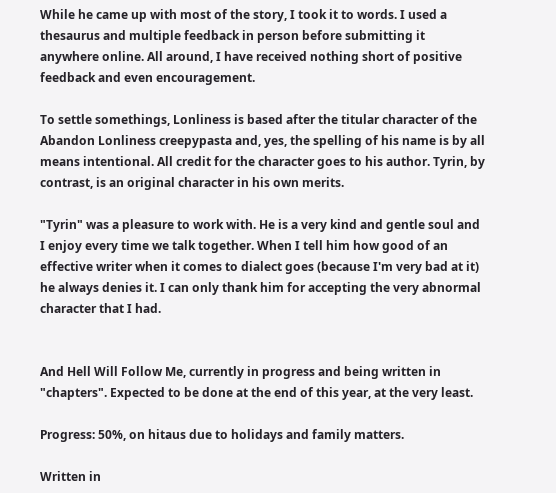While he came up with most of the story, I took it to words. I used a thesaurus and multiple feedback in person before submitting it anywhere online. All around, I have received nothing short of positive feedback and even encouragement.

To settle somethings, Lonliness is based after the titular character of the Abandon Lonliness creepypasta and, yes, the spelling of his name is by all means intentional. All credit for the character goes to his author. Tyrin, by contrast, is an original character in his own merits.

"Tyrin" was a pleasure to work with. He is a very kind and gentle soul and I enjoy every time we talk together. When I tell him how good of an effective writer when it comes to dialect goes (because I'm very bad at it) he always denies it. I can only thank him for accepting the very abnormal character that I had.


And Hell Will Follow Me, currently in progress and being written in "chapters". Expected to be done at the end of this year, at the very least.

Progress: 50%, on hitaus due to holidays and family matters.

Written in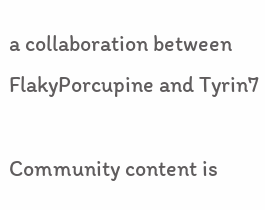a collaboration between FlakyPorcupine and Tyrin7

Community content is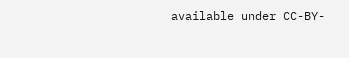available under CC-BY-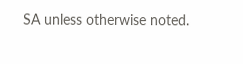SA unless otherwise noted.